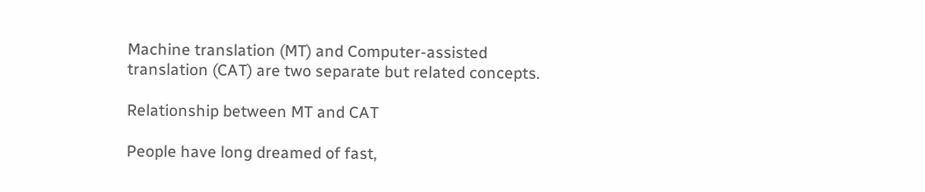Machine translation (MT) and Computer-assisted translation (CAT) are two separate but related concepts.

Relationship between MT and CAT

People have long dreamed of fast,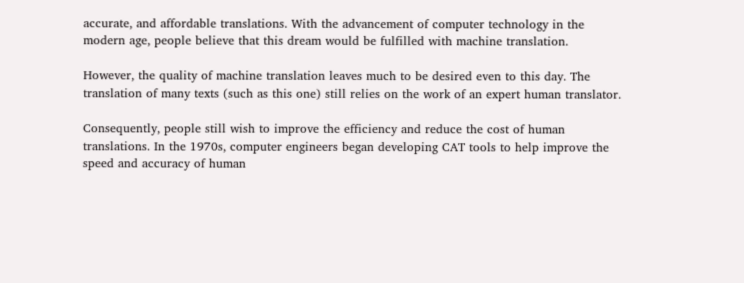accurate, and affordable translations. With the advancement of computer technology in the modern age, people believe that this dream would be fulfilled with machine translation.

However, the quality of machine translation leaves much to be desired even to this day. The translation of many texts (such as this one) still relies on the work of an expert human translator.

Consequently, people still wish to improve the efficiency and reduce the cost of human translations. In the 1970s, computer engineers began developing CAT tools to help improve the speed and accuracy of human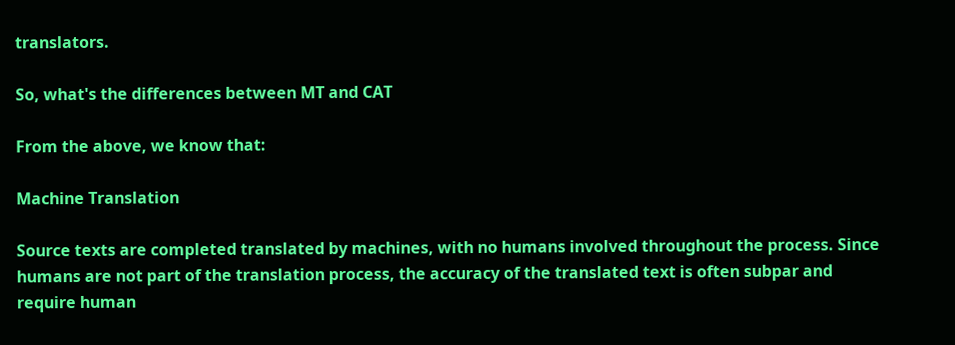translators.

So, what's the differences between MT and CAT

From the above, we know that:

Machine Translation

Source texts are completed translated by machines, with no humans involved throughout the process. Since humans are not part of the translation process, the accuracy of the translated text is often subpar and require human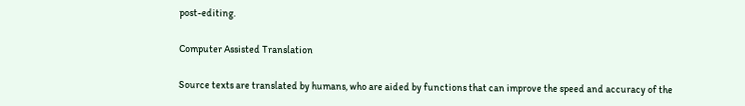post-editing.

Computer Assisted Translation

Source texts are translated by humans, who are aided by functions that can improve the speed and accuracy of the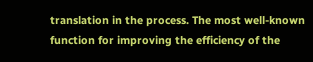translation in the process. The most well-known function for improving the efficiency of the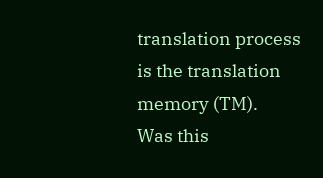translation process is the translation memory (TM).
Was this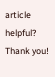article helpful?
Thank you!